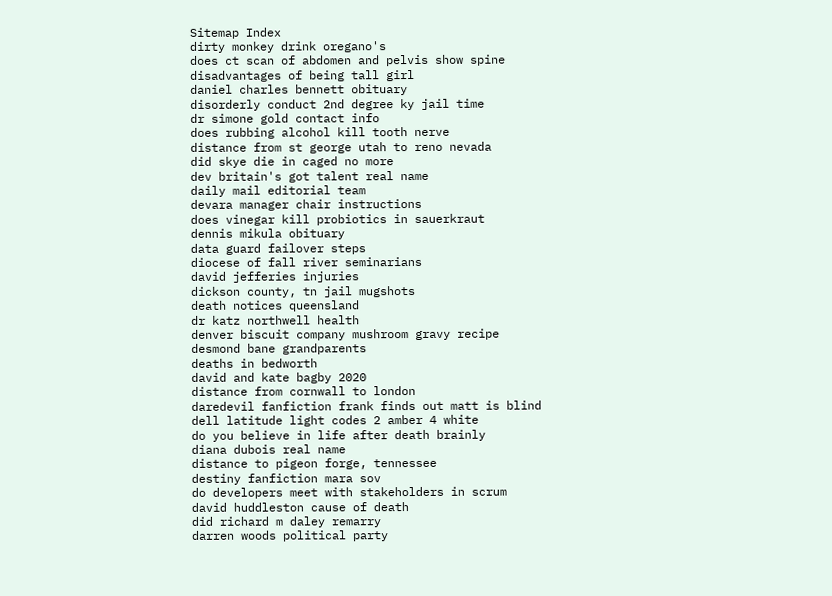Sitemap Index
dirty monkey drink oregano's
does ct scan of abdomen and pelvis show spine
disadvantages of being tall girl
daniel charles bennett obituary
disorderly conduct 2nd degree ky jail time
dr simone gold contact info
does rubbing alcohol kill tooth nerve
distance from st george utah to reno nevada
did skye die in caged no more
dev britain's got talent real name
daily mail editorial team
devara manager chair instructions
does vinegar kill probiotics in sauerkraut
dennis mikula obituary
data guard failover steps
diocese of fall river seminarians
david jefferies injuries
dickson county, tn jail mugshots
death notices queensland
dr katz northwell health
denver biscuit company mushroom gravy recipe
desmond bane grandparents
deaths in bedworth
david and kate bagby 2020
distance from cornwall to london
daredevil fanfiction frank finds out matt is blind
dell latitude light codes 2 amber 4 white
do you believe in life after death brainly
diana dubois real name
distance to pigeon forge, tennessee
destiny fanfiction mara sov
do developers meet with stakeholders in scrum
david huddleston cause of death
did richard m daley remarry
darren woods political party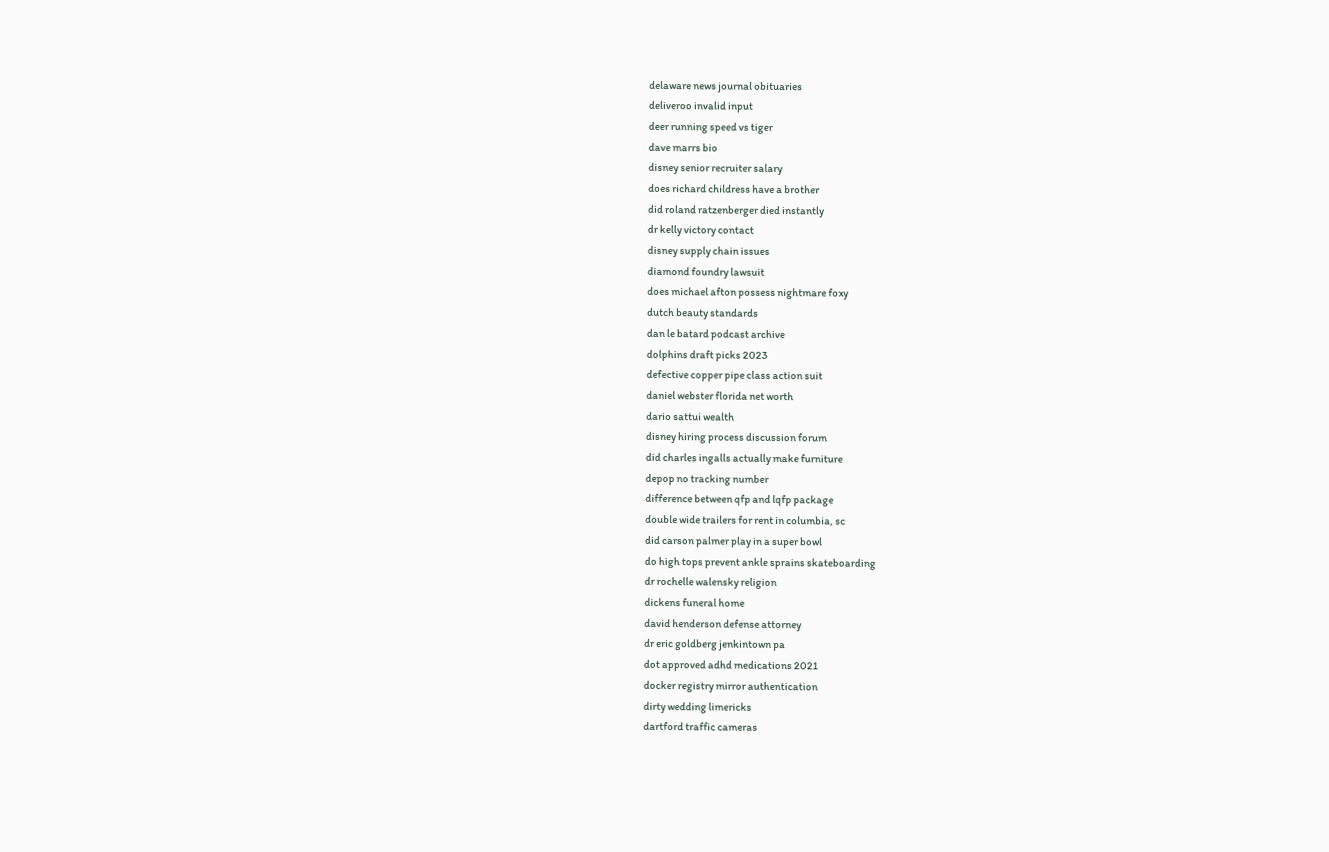delaware news journal obituaries
deliveroo invalid input
deer running speed vs tiger
dave marrs bio
disney senior recruiter salary
does richard childress have a brother
did roland ratzenberger died instantly
dr kelly victory contact
disney supply chain issues
diamond foundry lawsuit
does michael afton possess nightmare foxy
dutch beauty standards
dan le batard podcast archive
dolphins draft picks 2023
defective copper pipe class action suit
daniel webster florida net worth
dario sattui wealth
disney hiring process discussion forum
did charles ingalls actually make furniture
depop no tracking number
difference between qfp and lqfp package
double wide trailers for rent in columbia, sc
did carson palmer play in a super bowl
do high tops prevent ankle sprains skateboarding
dr rochelle walensky religion
dickens funeral home
david henderson defense attorney
dr eric goldberg jenkintown pa
dot approved adhd medications 2021
docker registry mirror authentication
dirty wedding limericks
dartford traffic cameras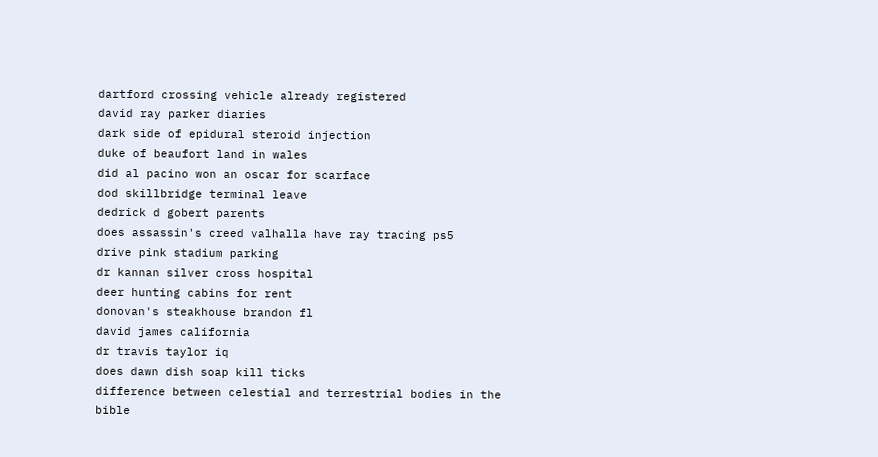dartford crossing vehicle already registered
david ray parker diaries
dark side of epidural steroid injection
duke of beaufort land in wales
did al pacino won an oscar for scarface
dod skillbridge terminal leave
dedrick d gobert parents
does assassin's creed valhalla have ray tracing ps5
drive pink stadium parking
dr kannan silver cross hospital
deer hunting cabins for rent
donovan's steakhouse brandon fl
david james california
dr travis taylor iq
does dawn dish soap kill ticks
difference between celestial and terrestrial bodies in the bible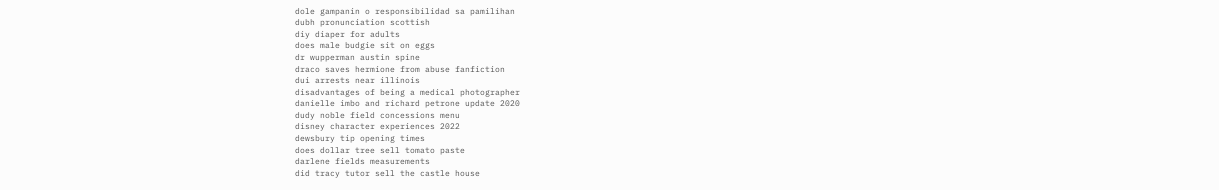dole gampanin o responsibilidad sa pamilihan
dubh pronunciation scottish
diy diaper for adults
does male budgie sit on eggs
dr wupperman austin spine
draco saves hermione from abuse fanfiction
dui arrests near illinois
disadvantages of being a medical photographer
danielle imbo and richard petrone update 2020
dudy noble field concessions menu
disney character experiences 2022
dewsbury tip opening times
does dollar tree sell tomato paste
darlene fields measurements
did tracy tutor sell the castle house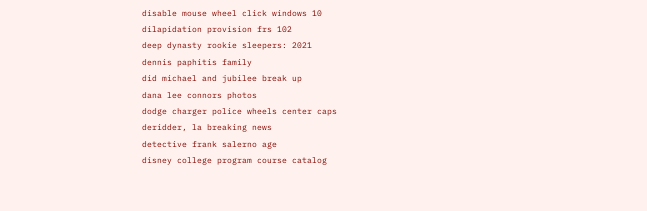disable mouse wheel click windows 10
dilapidation provision frs 102
deep dynasty rookie sleepers: 2021
dennis paphitis family
did michael and jubilee break up
dana lee connors photos
dodge charger police wheels center caps
deridder, la breaking news
detective frank salerno age
disney college program course catalog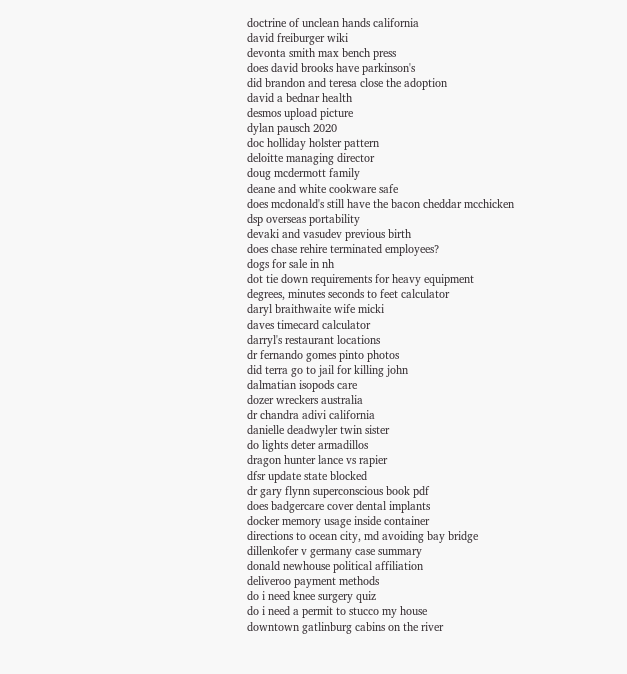doctrine of unclean hands california
david freiburger wiki
devonta smith max bench press
does david brooks have parkinson's
did brandon and teresa close the adoption
david a bednar health
desmos upload picture
dylan pausch 2020
doc holliday holster pattern
deloitte managing director
doug mcdermott family
deane and white cookware safe
does mcdonald's still have the bacon cheddar mcchicken
dsp overseas portability
devaki and vasudev previous birth
does chase rehire terminated employees?
dogs for sale in nh
dot tie down requirements for heavy equipment
degrees, minutes seconds to feet calculator
daryl braithwaite wife micki
daves timecard calculator
darryl's restaurant locations
dr fernando gomes pinto photos
did terra go to jail for killing john
dalmatian isopods care
dozer wreckers australia
dr chandra adivi california
danielle deadwyler twin sister
do lights deter armadillos
dragon hunter lance vs rapier
dfsr update state blocked
dr gary flynn superconscious book pdf
does badgercare cover dental implants
docker memory usage inside container
directions to ocean city, md avoiding bay bridge
dillenkofer v germany case summary
donald newhouse political affiliation
deliveroo payment methods
do i need knee surgery quiz
do i need a permit to stucco my house
downtown gatlinburg cabins on the river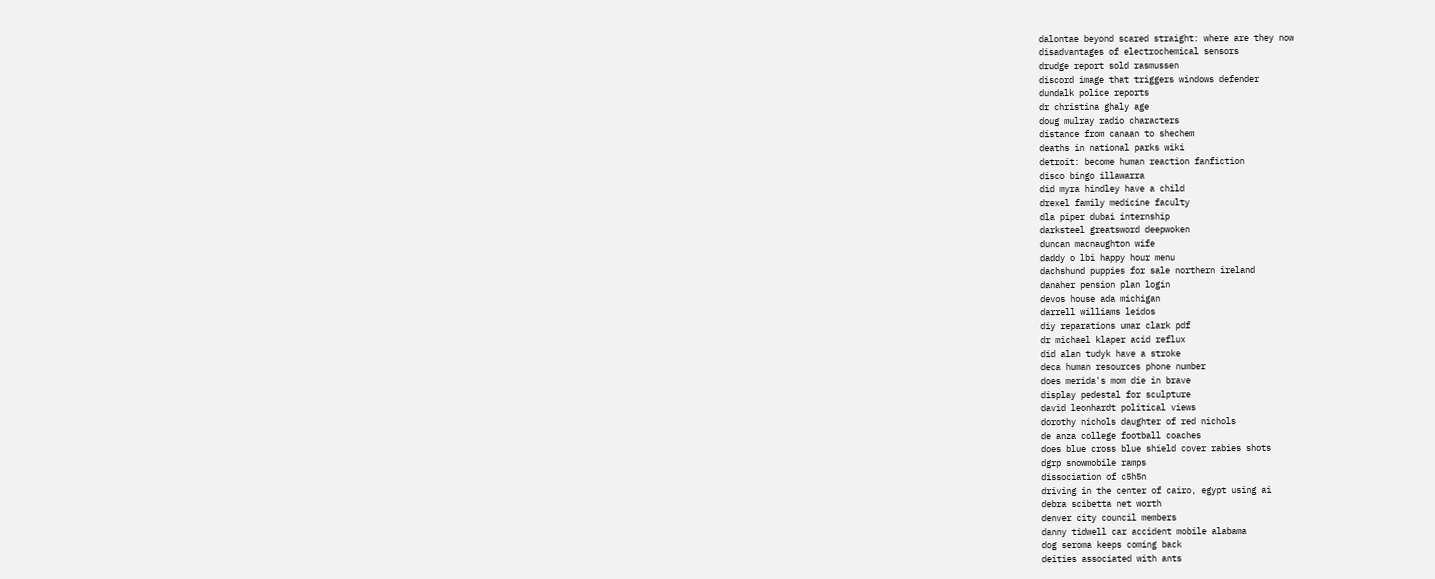dalontae beyond scared straight: where are they now
disadvantages of electrochemical sensors
drudge report sold rasmussen
discord image that triggers windows defender
dundalk police reports
dr christina ghaly age
doug mulray radio characters
distance from canaan to shechem
deaths in national parks wiki
detroit: become human reaction fanfiction
disco bingo illawarra
did myra hindley have a child
drexel family medicine faculty
dla piper dubai internship
darksteel greatsword deepwoken
duncan macnaughton wife
daddy o lbi happy hour menu
dachshund puppies for sale northern ireland
danaher pension plan login
devos house ada michigan
darrell williams leidos
diy reparations umar clark pdf
dr michael klaper acid reflux
did alan tudyk have a stroke
deca human resources phone number
does merida's mom die in brave
display pedestal for sculpture
david leonhardt political views
dorothy nichols daughter of red nichols
de anza college football coaches
does blue cross blue shield cover rabies shots
dgrp snowmobile ramps
dissociation of c5h5n
driving in the center of cairo, egypt using ai
debra scibetta net worth
denver city council members
danny tidwell car accident mobile alabama
dog seroma keeps coming back
deities associated with ants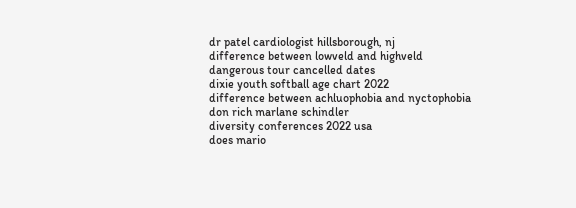dr patel cardiologist hillsborough, nj
difference between lowveld and highveld
dangerous tour cancelled dates
dixie youth softball age chart 2022
difference between achluophobia and nyctophobia
don rich marlane schindler
diversity conferences 2022 usa
does mario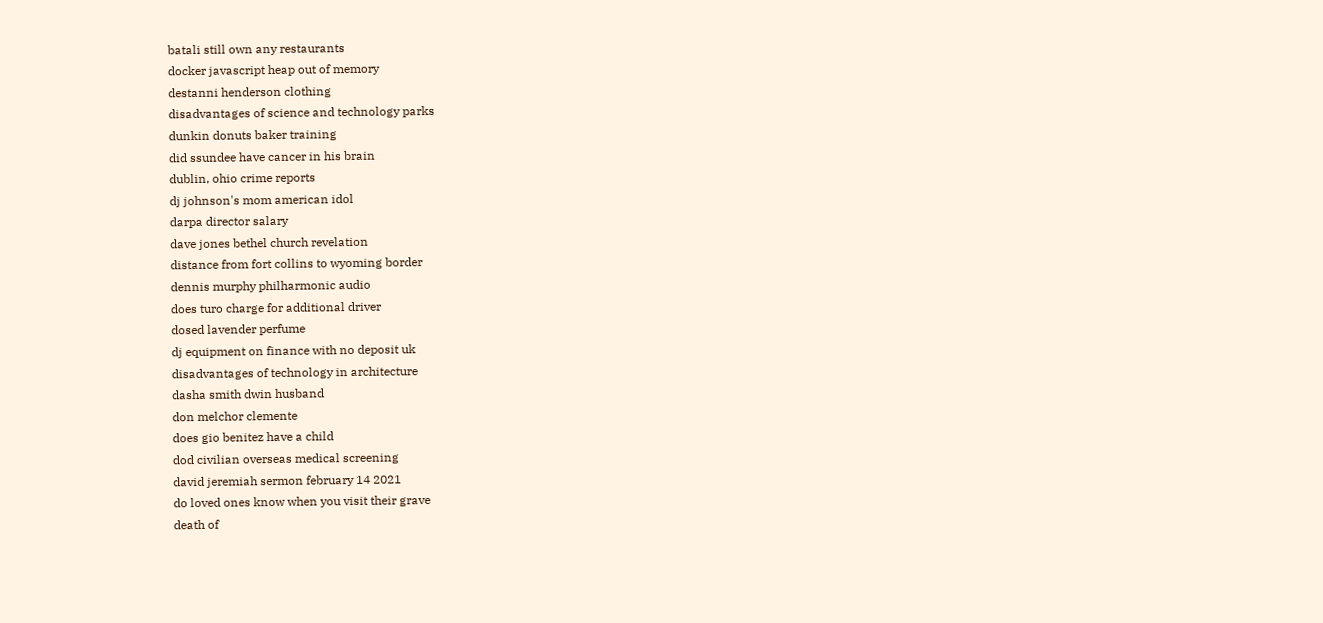batali still own any restaurants
docker javascript heap out of memory
destanni henderson clothing
disadvantages of science and technology parks
dunkin donuts baker training
did ssundee have cancer in his brain
dublin, ohio crime reports
dj johnson's mom american idol
darpa director salary
dave jones bethel church revelation
distance from fort collins to wyoming border
dennis murphy philharmonic audio
does turo charge for additional driver
dosed lavender perfume
dj equipment on finance with no deposit uk
disadvantages of technology in architecture
dasha smith dwin husband
don melchor clemente
does gio benitez have a child
dod civilian overseas medical screening
david jeremiah sermon february 14 2021
do loved ones know when you visit their grave
death of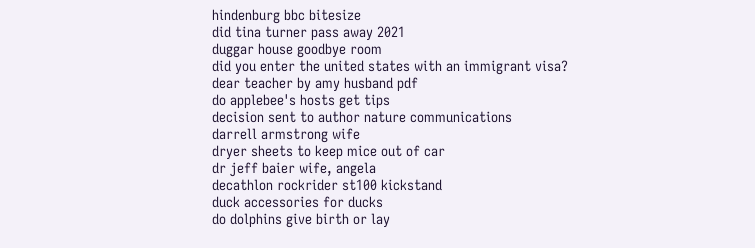hindenburg bbc bitesize
did tina turner pass away 2021
duggar house goodbye room
did you enter the united states with an immigrant visa?
dear teacher by amy husband pdf
do applebee's hosts get tips
decision sent to author nature communications
darrell armstrong wife
dryer sheets to keep mice out of car
dr jeff baier wife, angela
decathlon rockrider st100 kickstand
duck accessories for ducks
do dolphins give birth or lay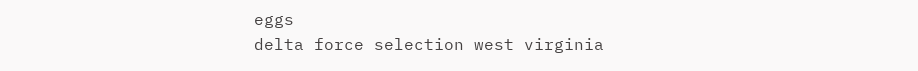eggs
delta force selection west virginia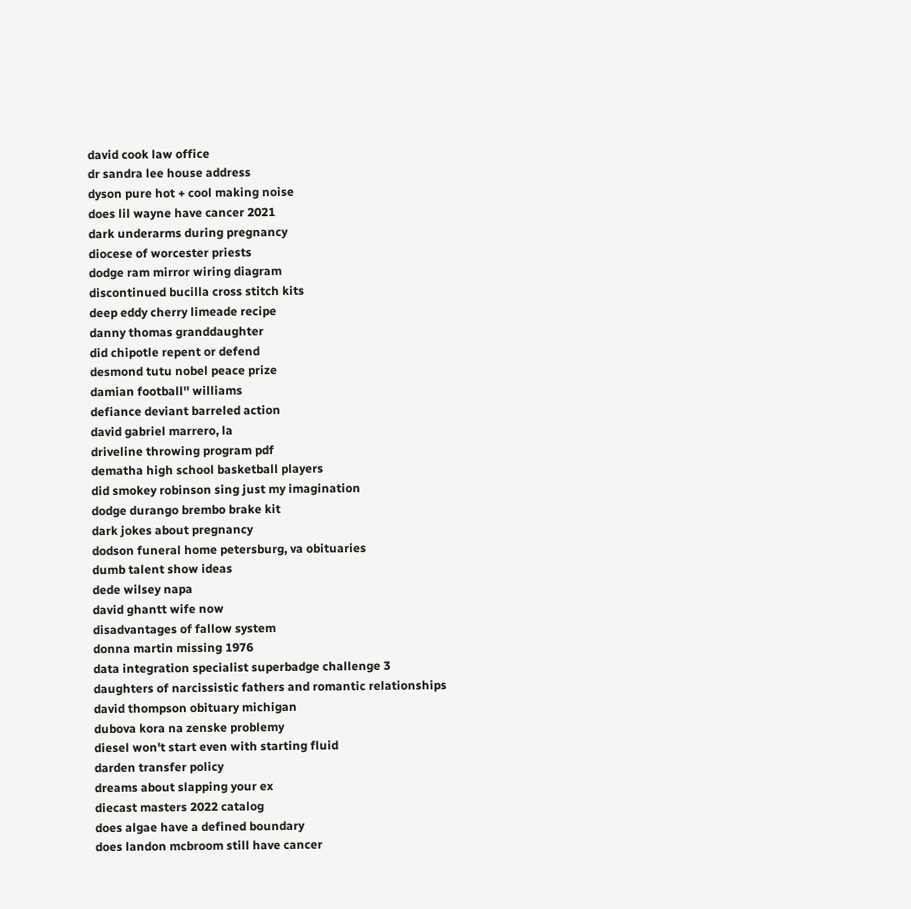david cook law office
dr sandra lee house address
dyson pure hot + cool making noise
does lil wayne have cancer 2021
dark underarms during pregnancy
diocese of worcester priests
dodge ram mirror wiring diagram
discontinued bucilla cross stitch kits
deep eddy cherry limeade recipe
danny thomas granddaughter
did chipotle repent or defend
desmond tutu nobel peace prize
damian football'' williams
defiance deviant barreled action
david gabriel marrero, la
driveline throwing program pdf
dematha high school basketball players
did smokey robinson sing just my imagination
dodge durango brembo brake kit
dark jokes about pregnancy
dodson funeral home petersburg, va obituaries
dumb talent show ideas
dede wilsey napa
david ghantt wife now
disadvantages of fallow system
donna martin missing 1976
data integration specialist superbadge challenge 3
daughters of narcissistic fathers and romantic relationships
david thompson obituary michigan
dubova kora na zenske problemy
diesel won't start even with starting fluid
darden transfer policy
dreams about slapping your ex
diecast masters 2022 catalog
does algae have a defined boundary
does landon mcbroom still have cancer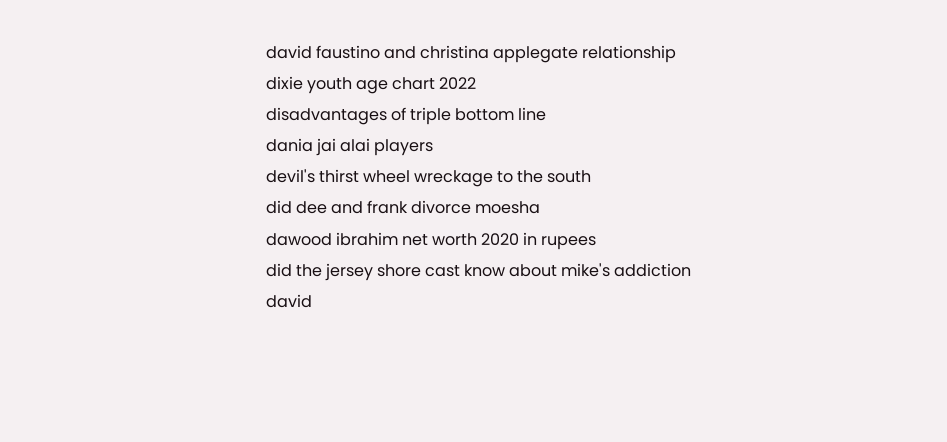david faustino and christina applegate relationship
dixie youth age chart 2022
disadvantages of triple bottom line
dania jai alai players
devil's thirst wheel wreckage to the south
did dee and frank divorce moesha
dawood ibrahim net worth 2020 in rupees
did the jersey shore cast know about mike's addiction
david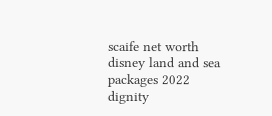scaife net worth
disney land and sea packages 2022
dignity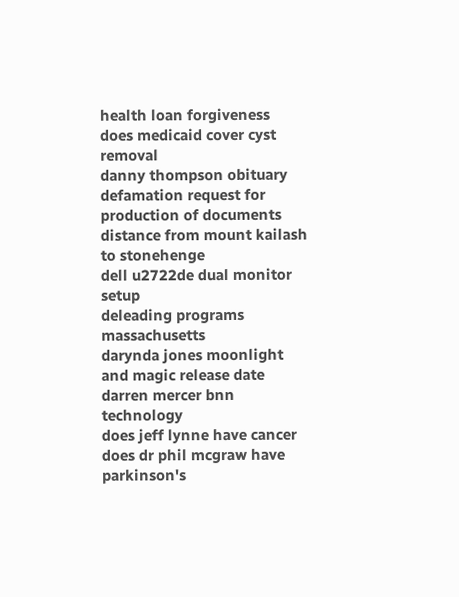health loan forgiveness
does medicaid cover cyst removal
danny thompson obituary
defamation request for production of documents
distance from mount kailash to stonehenge
dell u2722de dual monitor setup
deleading programs massachusetts
darynda jones moonlight and magic release date
darren mercer bnn technology
does jeff lynne have cancer
does dr phil mcgraw have parkinson's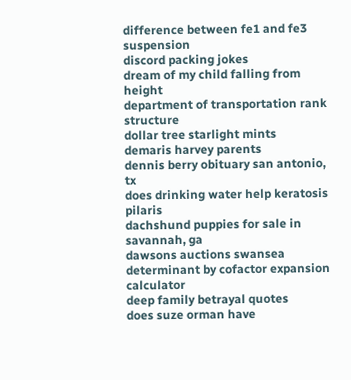difference between fe1 and fe3 suspension
discord packing jokes
dream of my child falling from height
department of transportation rank structure
dollar tree starlight mints
demaris harvey parents
dennis berry obituary san antonio, tx
does drinking water help keratosis pilaris
dachshund puppies for sale in savannah, ga
dawsons auctions swansea
determinant by cofactor expansion calculator
deep family betrayal quotes
does suze orman have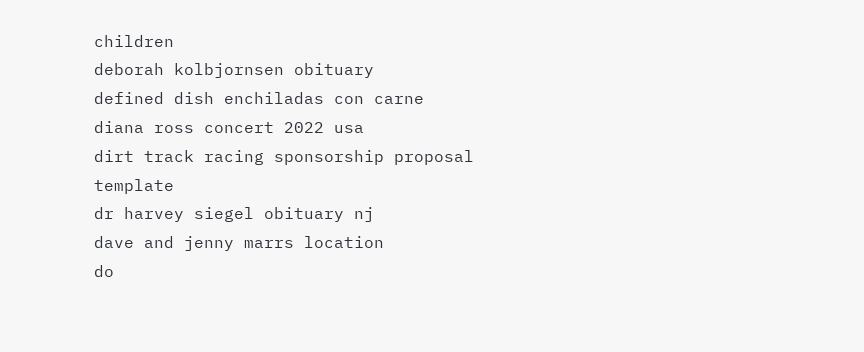children
deborah kolbjornsen obituary
defined dish enchiladas con carne
diana ross concert 2022 usa
dirt track racing sponsorship proposal template
dr harvey siegel obituary nj
dave and jenny marrs location
do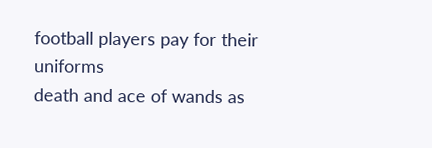football players pay for their uniforms
death and ace of wands as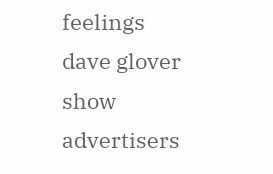feelings
dave glover show advertisers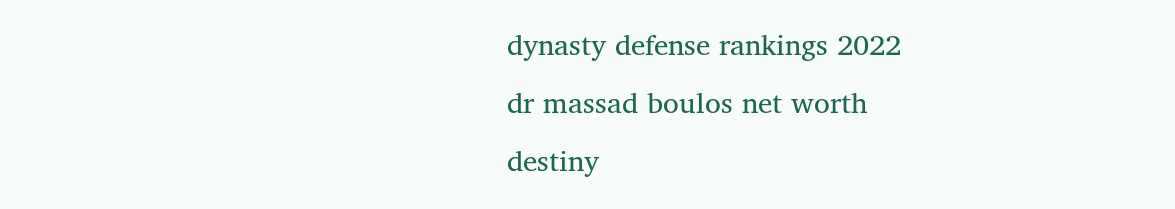dynasty defense rankings 2022
dr massad boulos net worth
destiny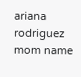ariana rodriguez mom name